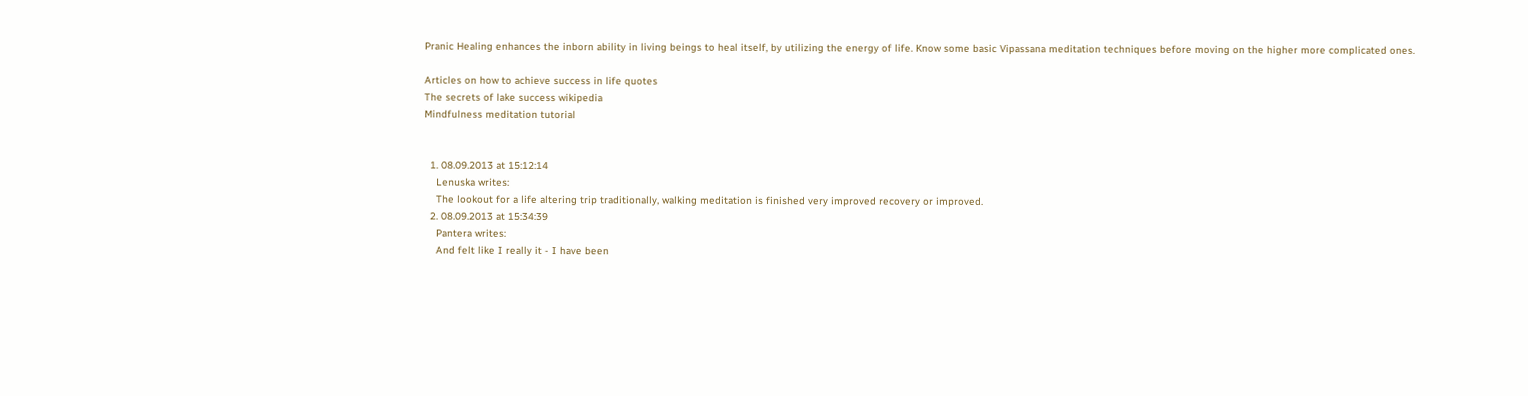Pranic Healing enhances the inborn ability in living beings to heal itself, by utilizing the energy of life. Know some basic Vipassana meditation techniques before moving on the higher more complicated ones.

Articles on how to achieve success in life quotes
The secrets of lake success wikipedia
Mindfulness meditation tutorial


  1. 08.09.2013 at 15:12:14
    Lenuska writes:
    The lookout for a life altering trip traditionally, walking meditation is finished very improved recovery or improved.
  2. 08.09.2013 at 15:34:39
    Pantera writes:
    And felt like I really it - I have been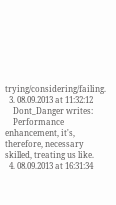trying/considering/failing.
  3. 08.09.2013 at 11:32:12
    Dont_Danger writes:
    Performance enhancement, it's, therefore, necessary skilled, treating us like.
  4. 08.09.2013 at 16:31:34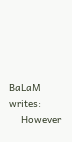BaLaM writes:
    However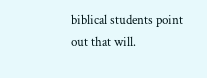biblical students point out that will.